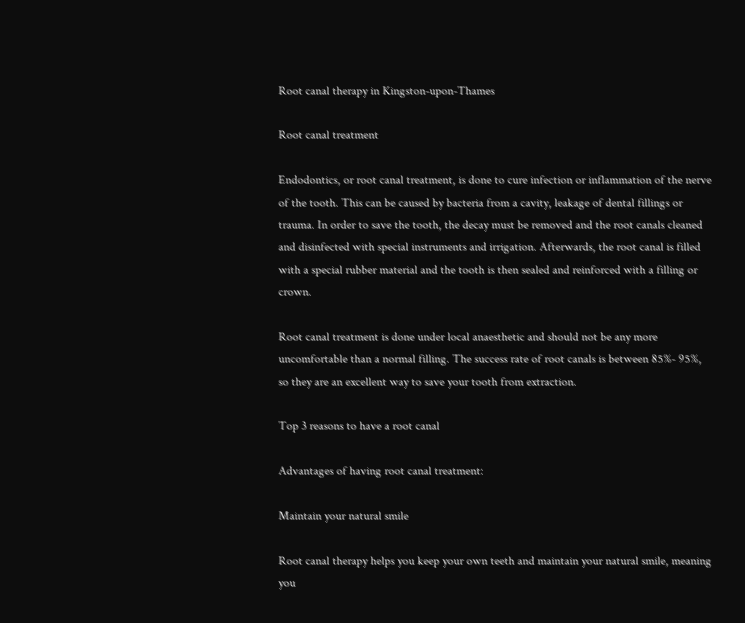Root canal therapy in Kingston-upon-Thames

Root canal treatment

Endodontics, or root canal treatment, is done to cure infection or inflammation of the nerve of the tooth. This can be caused by bacteria from a cavity, leakage of dental fillings or trauma. In order to save the tooth, the decay must be removed and the root canals cleaned and disinfected with special instruments and irrigation. Afterwards, the root canal is filled with a special rubber material and the tooth is then sealed and reinforced with a filling or crown.

Root canal treatment is done under local anaesthetic and should not be any more uncomfortable than a normal filling. The success rate of root canals is between 85%- 95%, so they are an excellent way to save your tooth from extraction.

Top 3 reasons to have a root canal

Advantages of having root canal treatment:

Maintain your natural smile

Root canal therapy helps you keep your own teeth and maintain your natural smile, meaning you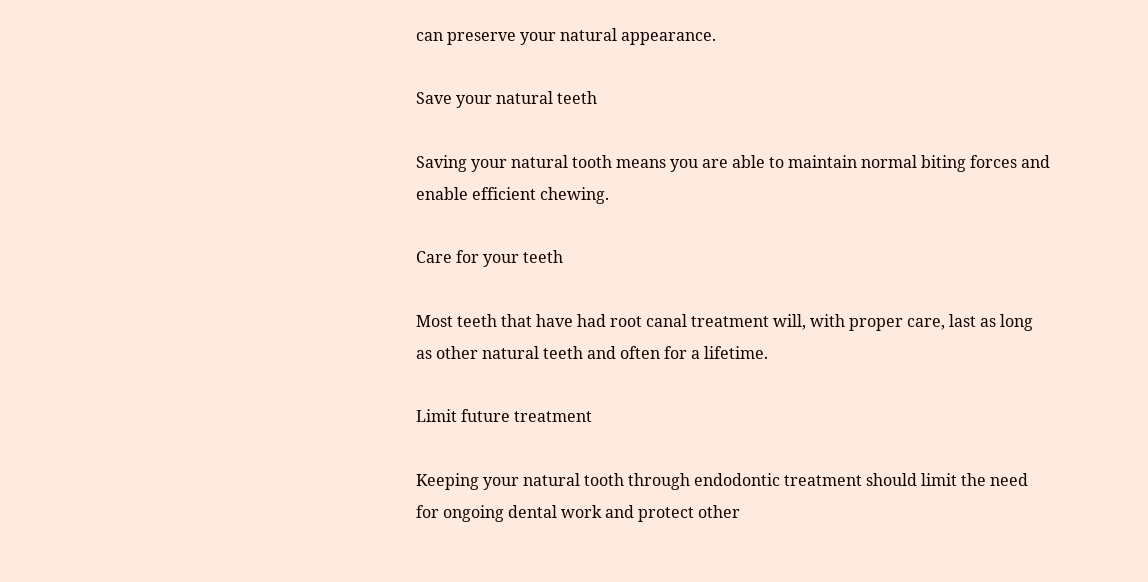can preserve your natural appearance.

Save your natural teeth

Saving your natural tooth means you are able to maintain normal biting forces and enable efficient chewing.

Care for your teeth

Most teeth that have had root canal treatment will, with proper care, last as long as other natural teeth and often for a lifetime.

Limit future treatment

Keeping your natural tooth through endodontic treatment should limit the need for ongoing dental work and protect other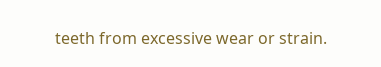teeth from excessive wear or strain.